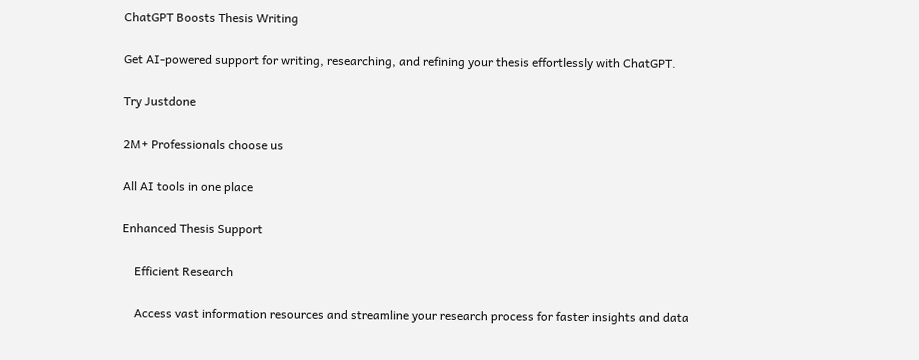ChatGPT Boosts Thesis Writing

Get AI-powered support for writing, researching, and refining your thesis effortlessly with ChatGPT.

Try Justdone

2M+ Professionals choose us

All AI tools in one place

Enhanced Thesis Support

    Efficient Research

    Access vast information resources and streamline your research process for faster insights and data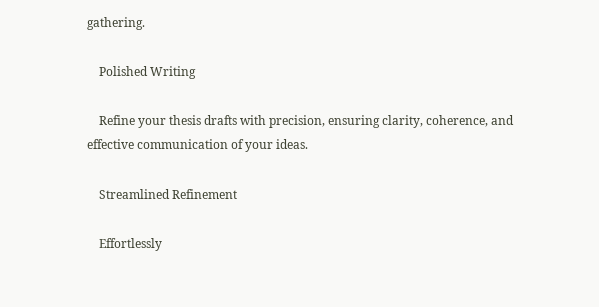gathering.

    Polished Writing

    Refine your thesis drafts with precision, ensuring clarity, coherence, and effective communication of your ideas.

    Streamlined Refinement

    Effortlessly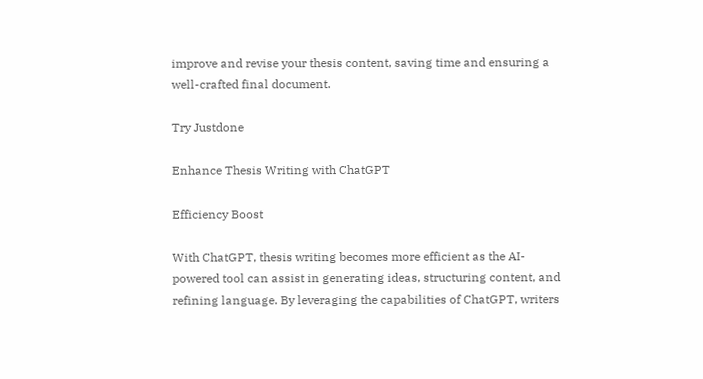improve and revise your thesis content, saving time and ensuring a well-crafted final document.

Try Justdone

Enhance Thesis Writing with ChatGPT

Efficiency Boost

With ChatGPT, thesis writing becomes more efficient as the AI-powered tool can assist in generating ideas, structuring content, and refining language. By leveraging the capabilities of ChatGPT, writers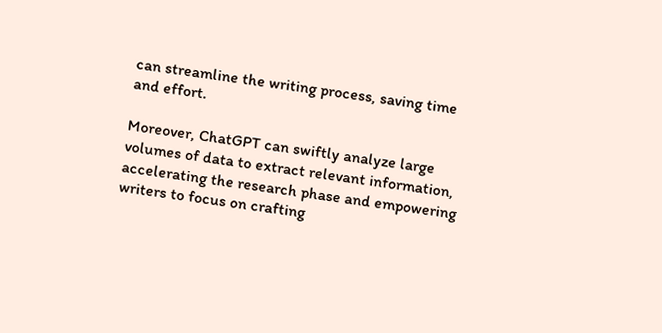can streamline the writing process, saving time and effort.

Moreover, ChatGPT can swiftly analyze large volumes of data to extract relevant information, accelerating the research phase and empowering writers to focus on crafting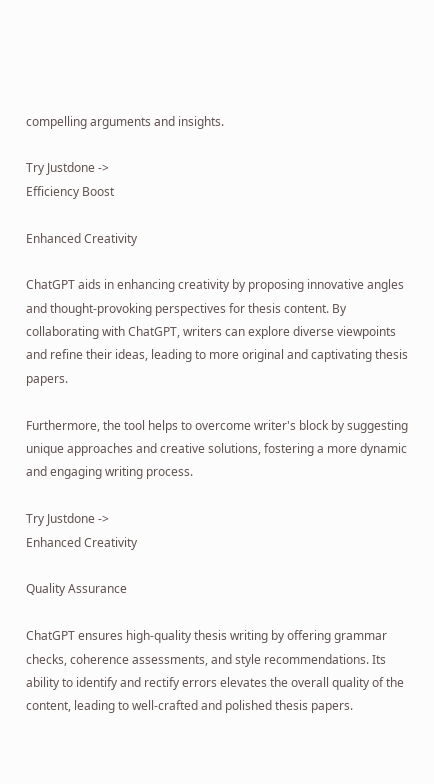compelling arguments and insights.

Try Justdone ->
Efficiency Boost

Enhanced Creativity

ChatGPT aids in enhancing creativity by proposing innovative angles and thought-provoking perspectives for thesis content. By collaborating with ChatGPT, writers can explore diverse viewpoints and refine their ideas, leading to more original and captivating thesis papers.

Furthermore, the tool helps to overcome writer's block by suggesting unique approaches and creative solutions, fostering a more dynamic and engaging writing process.

Try Justdone ->
Enhanced Creativity

Quality Assurance

ChatGPT ensures high-quality thesis writing by offering grammar checks, coherence assessments, and style recommendations. Its ability to identify and rectify errors elevates the overall quality of the content, leading to well-crafted and polished thesis papers.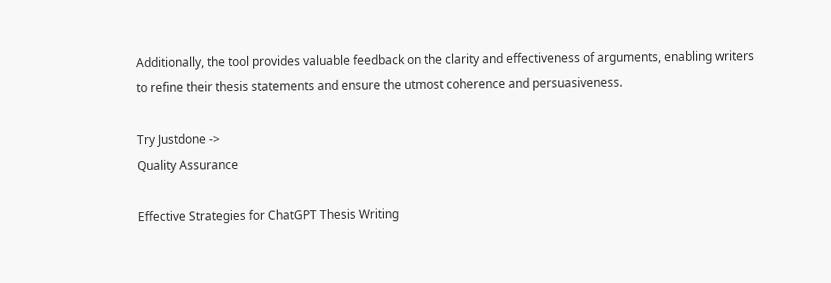Additionally, the tool provides valuable feedback on the clarity and effectiveness of arguments, enabling writers to refine their thesis statements and ensure the utmost coherence and persuasiveness.

Try Justdone ->
Quality Assurance

Effective Strategies for ChatGPT Thesis Writing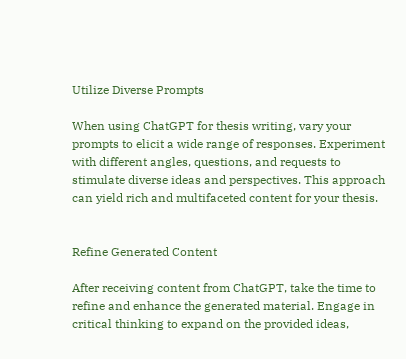Utilize Diverse Prompts

When using ChatGPT for thesis writing, vary your prompts to elicit a wide range of responses. Experiment with different angles, questions, and requests to stimulate diverse ideas and perspectives. This approach can yield rich and multifaceted content for your thesis.


Refine Generated Content

After receiving content from ChatGPT, take the time to refine and enhance the generated material. Engage in critical thinking to expand on the provided ideas,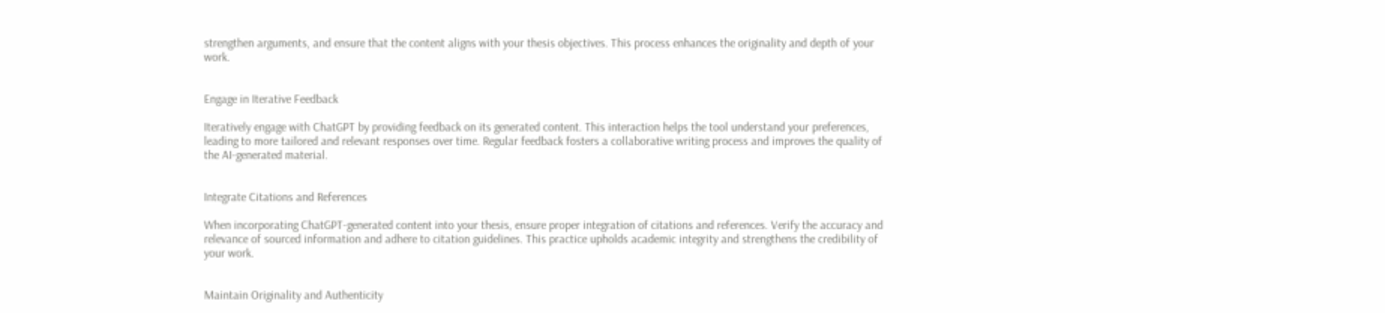strengthen arguments, and ensure that the content aligns with your thesis objectives. This process enhances the originality and depth of your work.


Engage in Iterative Feedback

Iteratively engage with ChatGPT by providing feedback on its generated content. This interaction helps the tool understand your preferences, leading to more tailored and relevant responses over time. Regular feedback fosters a collaborative writing process and improves the quality of the AI-generated material.


Integrate Citations and References

When incorporating ChatGPT-generated content into your thesis, ensure proper integration of citations and references. Verify the accuracy and relevance of sourced information and adhere to citation guidelines. This practice upholds academic integrity and strengthens the credibility of your work.


Maintain Originality and Authenticity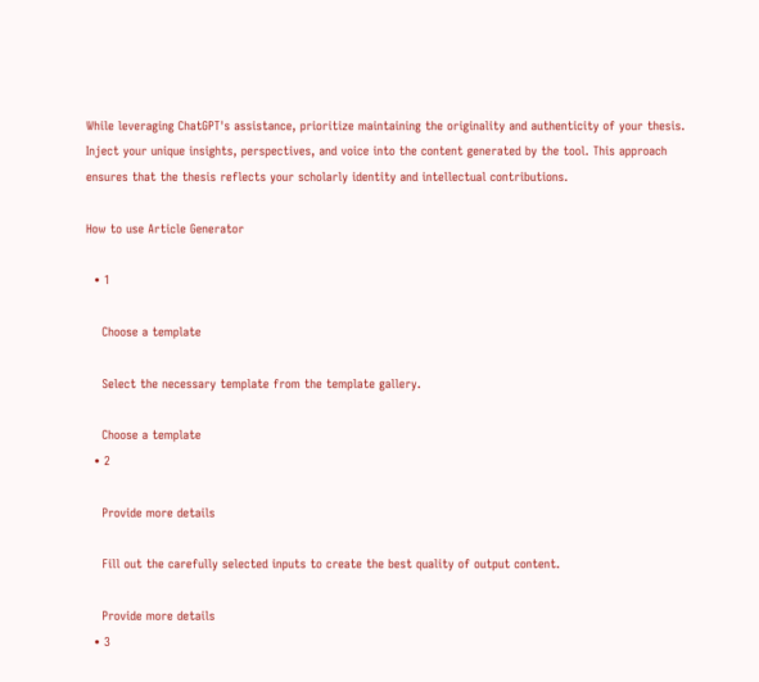While leveraging ChatGPT's assistance, prioritize maintaining the originality and authenticity of your thesis. Inject your unique insights, perspectives, and voice into the content generated by the tool. This approach ensures that the thesis reflects your scholarly identity and intellectual contributions.

How to use Article Generator

  • 1

    Choose a template

    Select the necessary template from the template gallery.

    Choose a template
  • 2

    Provide more details

    Fill out the carefully selected inputs to create the best quality of output content.

    Provide more details
  • 3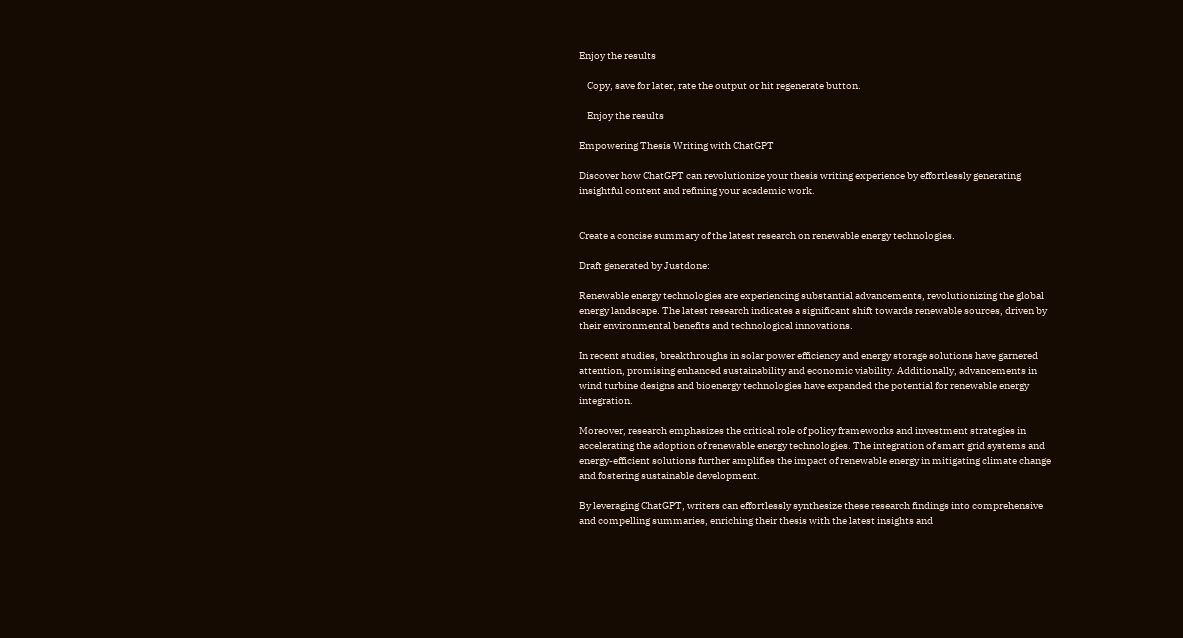Enjoy the results

    Copy, save for later, rate the output or hit regenerate button.

    Enjoy the results

Empowering Thesis Writing with ChatGPT

Discover how ChatGPT can revolutionize your thesis writing experience by effortlessly generating insightful content and refining your academic work.


Create a concise summary of the latest research on renewable energy technologies.

Draft generated by Justdone:

Renewable energy technologies are experiencing substantial advancements, revolutionizing the global energy landscape. The latest research indicates a significant shift towards renewable sources, driven by their environmental benefits and technological innovations.

In recent studies, breakthroughs in solar power efficiency and energy storage solutions have garnered attention, promising enhanced sustainability and economic viability. Additionally, advancements in wind turbine designs and bioenergy technologies have expanded the potential for renewable energy integration.

Moreover, research emphasizes the critical role of policy frameworks and investment strategies in accelerating the adoption of renewable energy technologies. The integration of smart grid systems and energy-efficient solutions further amplifies the impact of renewable energy in mitigating climate change and fostering sustainable development.

By leveraging ChatGPT, writers can effortlessly synthesize these research findings into comprehensive and compelling summaries, enriching their thesis with the latest insights and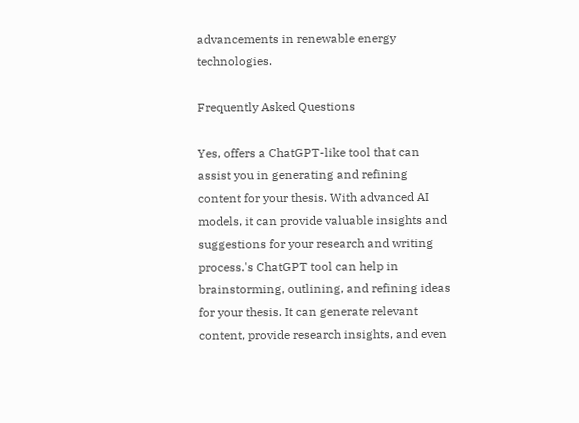advancements in renewable energy technologies.

Frequently Asked Questions

Yes, offers a ChatGPT-like tool that can assist you in generating and refining content for your thesis. With advanced AI models, it can provide valuable insights and suggestions for your research and writing process.'s ChatGPT tool can help in brainstorming, outlining, and refining ideas for your thesis. It can generate relevant content, provide research insights, and even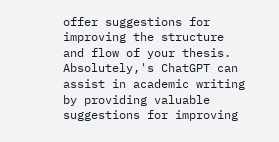offer suggestions for improving the structure and flow of your thesis.
Absolutely,'s ChatGPT can assist in academic writing by providing valuable suggestions for improving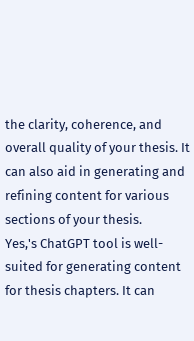the clarity, coherence, and overall quality of your thesis. It can also aid in generating and refining content for various sections of your thesis.
Yes,'s ChatGPT tool is well-suited for generating content for thesis chapters. It can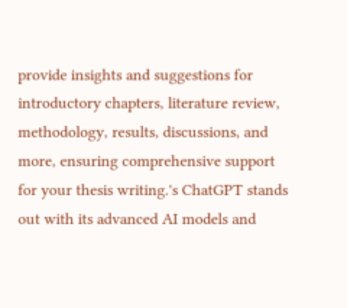provide insights and suggestions for introductory chapters, literature review, methodology, results, discussions, and more, ensuring comprehensive support for your thesis writing.'s ChatGPT stands out with its advanced AI models and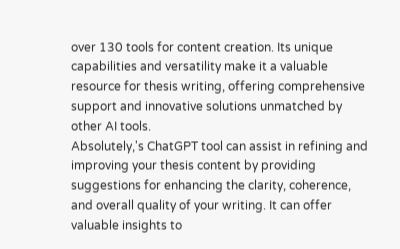over 130 tools for content creation. Its unique capabilities and versatility make it a valuable resource for thesis writing, offering comprehensive support and innovative solutions unmatched by other AI tools.
Absolutely,'s ChatGPT tool can assist in refining and improving your thesis content by providing suggestions for enhancing the clarity, coherence, and overall quality of your writing. It can offer valuable insights to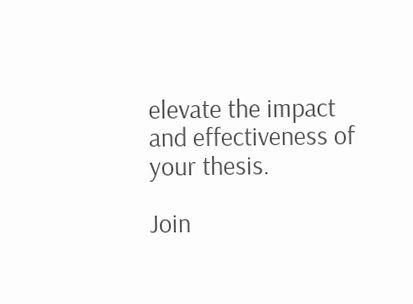elevate the impact and effectiveness of your thesis.

Join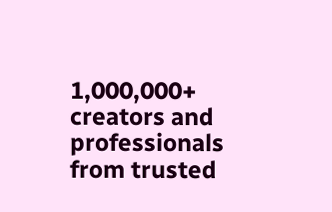1,000,000+ creators and professionals from trusted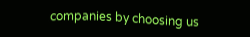companies by choosing us